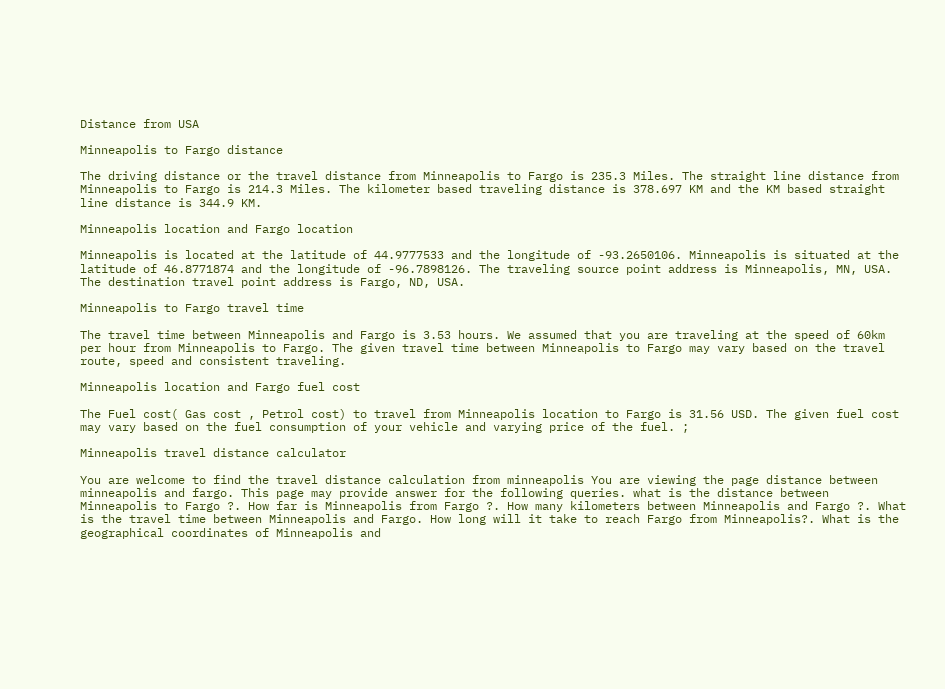Distance from USA

Minneapolis to Fargo distance

The driving distance or the travel distance from Minneapolis to Fargo is 235.3 Miles. The straight line distance from Minneapolis to Fargo is 214.3 Miles. The kilometer based traveling distance is 378.697 KM and the KM based straight line distance is 344.9 KM.

Minneapolis location and Fargo location

Minneapolis is located at the latitude of 44.9777533 and the longitude of -93.2650106. Minneapolis is situated at the latitude of 46.8771874 and the longitude of -96.7898126. The traveling source point address is Minneapolis, MN, USA. The destination travel point address is Fargo, ND, USA.

Minneapolis to Fargo travel time

The travel time between Minneapolis and Fargo is 3.53 hours. We assumed that you are traveling at the speed of 60km per hour from Minneapolis to Fargo. The given travel time between Minneapolis to Fargo may vary based on the travel route, speed and consistent traveling.

Minneapolis location and Fargo fuel cost

The Fuel cost( Gas cost , Petrol cost) to travel from Minneapolis location to Fargo is 31.56 USD. The given fuel cost may vary based on the fuel consumption of your vehicle and varying price of the fuel. ;

Minneapolis travel distance calculator

You are welcome to find the travel distance calculation from minneapolis You are viewing the page distance between minneapolis and fargo. This page may provide answer for the following queries. what is the distance between Minneapolis to Fargo ?. How far is Minneapolis from Fargo ?. How many kilometers between Minneapolis and Fargo ?. What is the travel time between Minneapolis and Fargo. How long will it take to reach Fargo from Minneapolis?. What is the geographical coordinates of Minneapolis and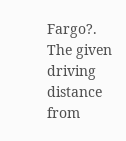Fargo?. The given driving distance from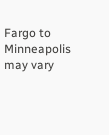Fargo to Minneapolis may vary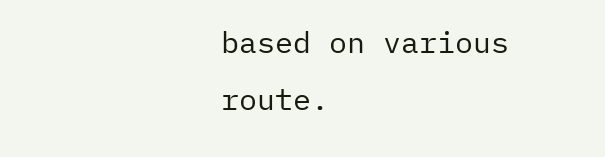based on various route.